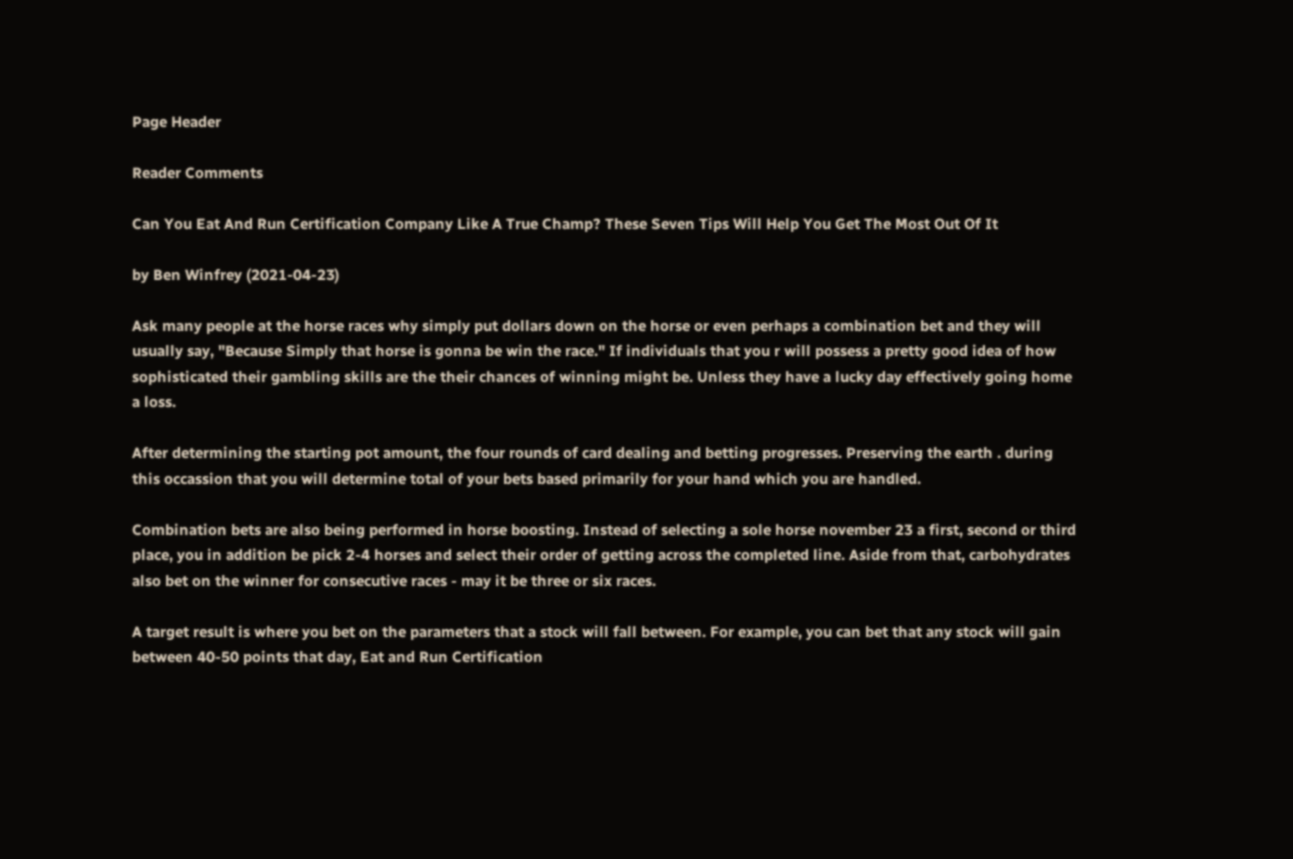Page Header

Reader Comments

Can You Eat And Run Certification Company Like A True Champ? These Seven Tips Will Help You Get The Most Out Of It

by Ben Winfrey (2021-04-23)

Ask many people at the horse races why simply put dollars down on the horse or even perhaps a combination bet and they will usually say, "Because Simply that horse is gonna be win the race." If individuals that you r will possess a pretty good idea of how sophisticated their gambling skills are the their chances of winning might be. Unless they have a lucky day effectively going home a loss.

After determining the starting pot amount, the four rounds of card dealing and betting progresses. Preserving the earth . during this occassion that you will determine total of your bets based primarily for your hand which you are handled.

Combination bets are also being performed in horse boosting. Instead of selecting a sole horse november 23 a first, second or third place, you in addition be pick 2-4 horses and select their order of getting across the completed line. Aside from that, carbohydrates also bet on the winner for consecutive races - may it be three or six races.

A target result is where you bet on the parameters that a stock will fall between. For example, you can bet that any stock will gain between 40-50 points that day, Eat and Run Certification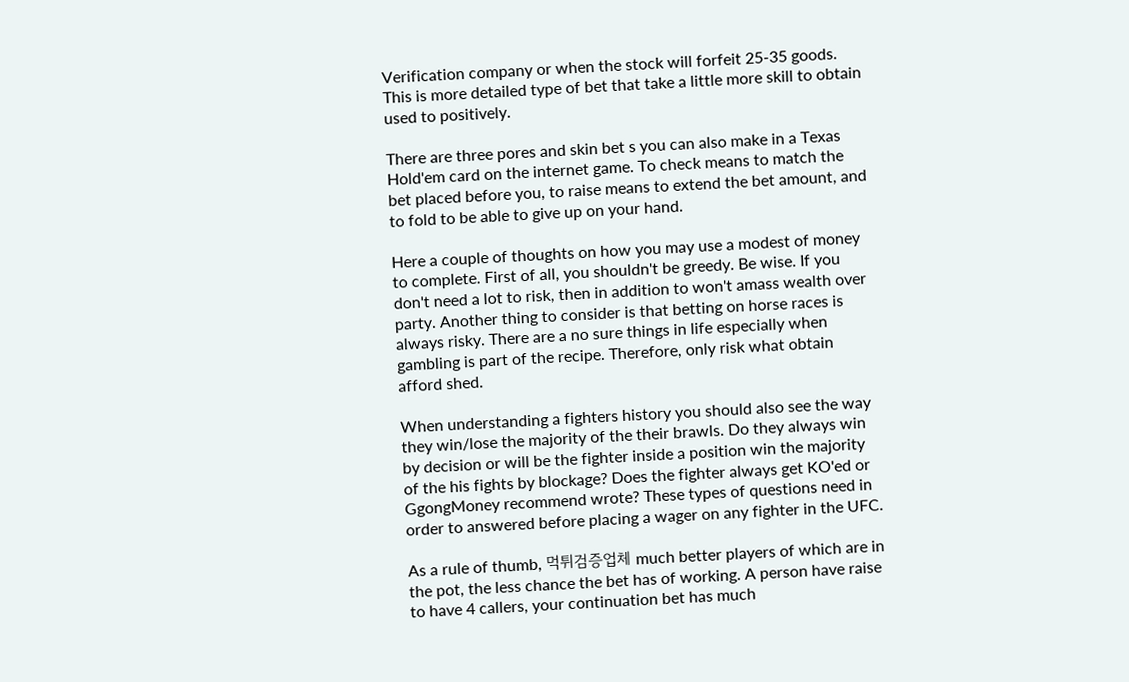Verification company or when the stock will forfeit 25-35 goods. This is more detailed type of bet that take a little more skill to obtain used to positively.

There are three pores and skin bet s you can also make in a Texas Hold'em card on the internet game. To check means to match the bet placed before you, to raise means to extend the bet amount, and to fold to be able to give up on your hand.

Here a couple of thoughts on how you may use a modest of money to complete. First of all, you shouldn't be greedy. Be wise. If you don't need a lot to risk, then in addition to won't amass wealth over party. Another thing to consider is that betting on horse races is always risky. There are a no sure things in life especially when gambling is part of the recipe. Therefore, only risk what obtain afford shed.

When understanding a fighters history you should also see the way they win/lose the majority of the their brawls. Do they always win by decision or will be the fighter inside a position win the majority of the his fights by blockage? Does the fighter always get KO'ed or GgongMoney recommend wrote? These types of questions need in order to answered before placing a wager on any fighter in the UFC.

As a rule of thumb, 먹튀검증업체 much better players of which are in the pot, the less chance the bet has of working. A person have raise to have 4 callers, your continuation bet has much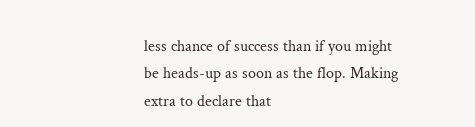less chance of success than if you might be heads-up as soon as the flop. Making extra to declare that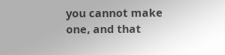you cannot make one, and that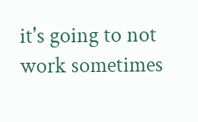it's going to not work sometimes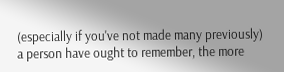(especially if you've not made many previously) a person have ought to remember, the more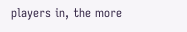players in, the more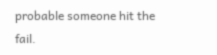probable someone hit the fail.